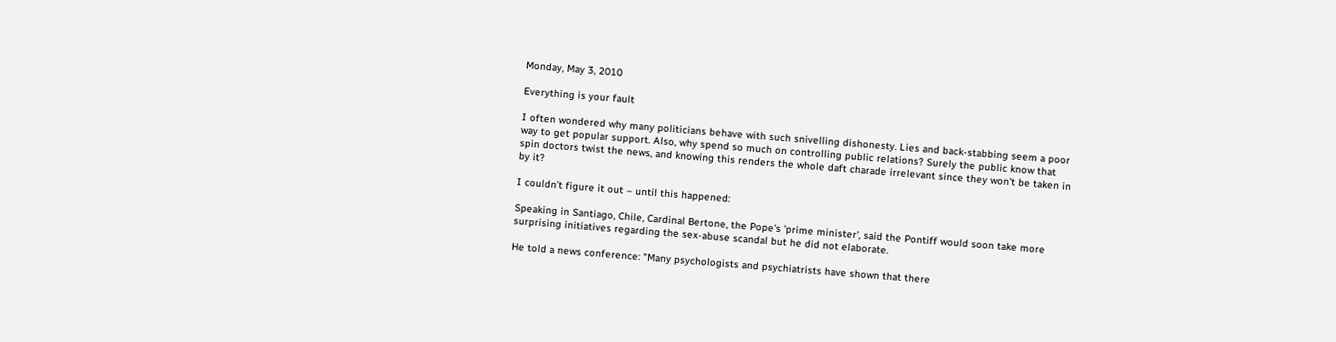Monday, May 3, 2010

Everything is your fault

I often wondered why many politicians behave with such snivelling dishonesty. Lies and back-stabbing seem a poor way to get popular support. Also, why spend so much on controlling public relations? Surely the public know that spin doctors twist the news, and knowing this renders the whole daft charade irrelevant since they won’t be taken in by it?

I couldn’t figure it out – until this happened:

Speaking in Santiago, Chile, Cardinal Bertone, the Pope's 'prime minister', said the Pontiff would soon take more surprising initiatives regarding the sex-abuse scandal but he did not elaborate.

He told a news conference: "Many psychologists and psychiatrists have shown that there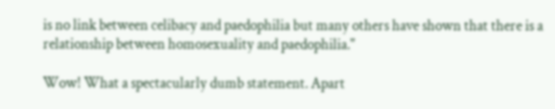is no link between celibacy and paedophilia but many others have shown that there is a relationship between homosexuality and paedophilia."

Wow! What a spectacularly dumb statement. Apart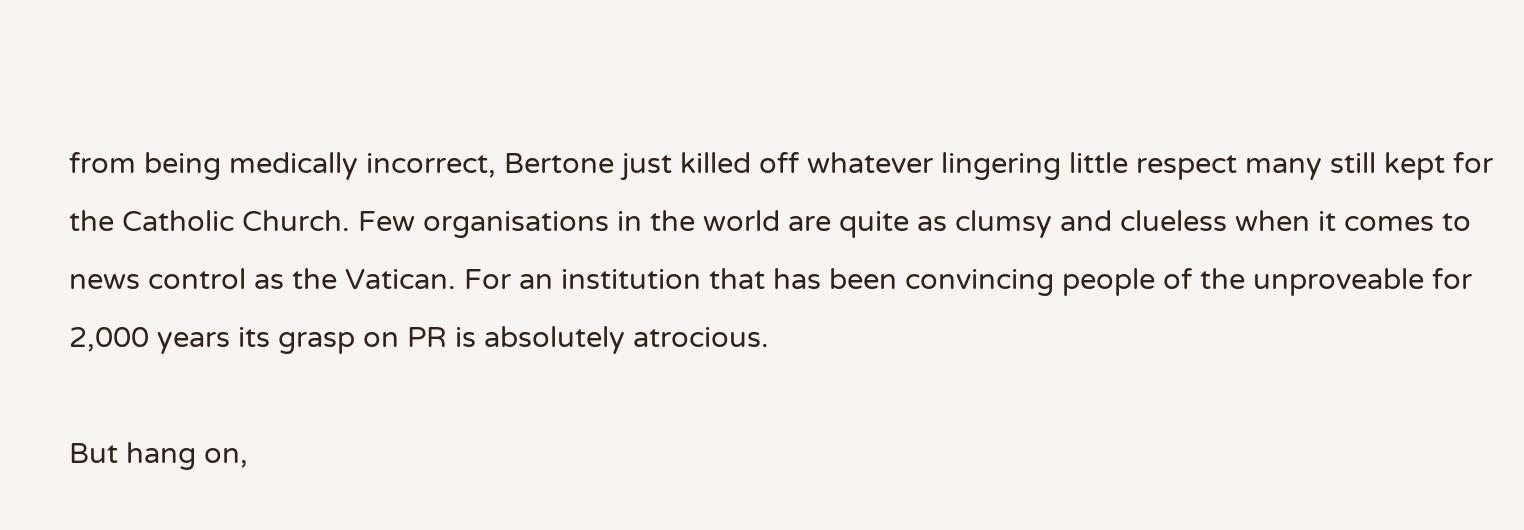from being medically incorrect, Bertone just killed off whatever lingering little respect many still kept for the Catholic Church. Few organisations in the world are quite as clumsy and clueless when it comes to news control as the Vatican. For an institution that has been convincing people of the unproveable for 2,000 years its grasp on PR is absolutely atrocious.

But hang on,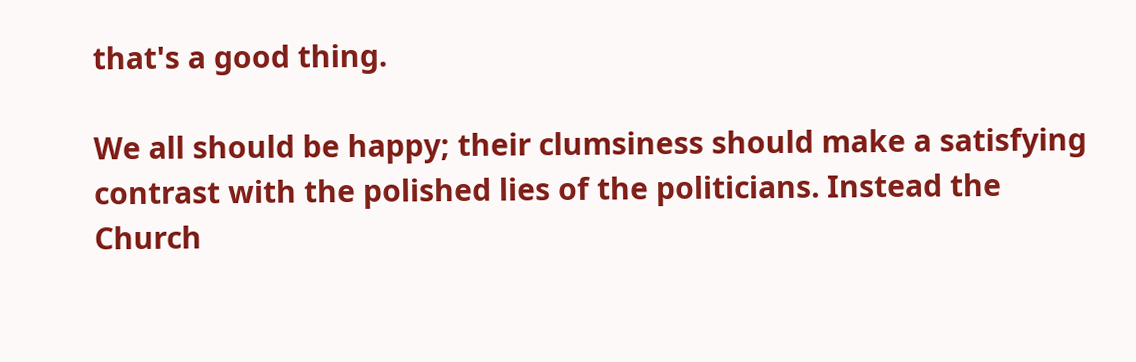that's a good thing.

We all should be happy; their clumsiness should make a satisfying contrast with the polished lies of the politicians. Instead the Church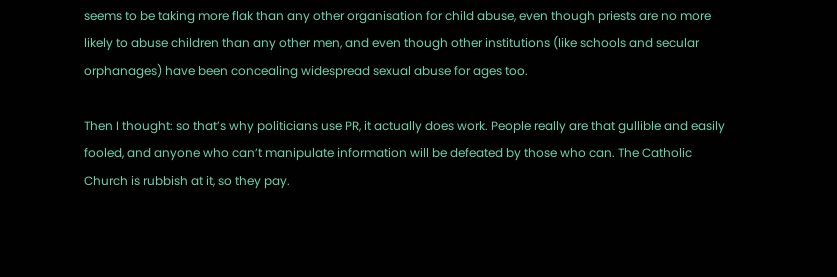seems to be taking more flak than any other organisation for child abuse, even though priests are no more likely to abuse children than any other men, and even though other institutions (like schools and secular orphanages) have been concealing widespread sexual abuse for ages too.

Then I thought: so that’s why politicians use PR, it actually does work. People really are that gullible and easily fooled, and anyone who can’t manipulate information will be defeated by those who can. The Catholic Church is rubbish at it, so they pay.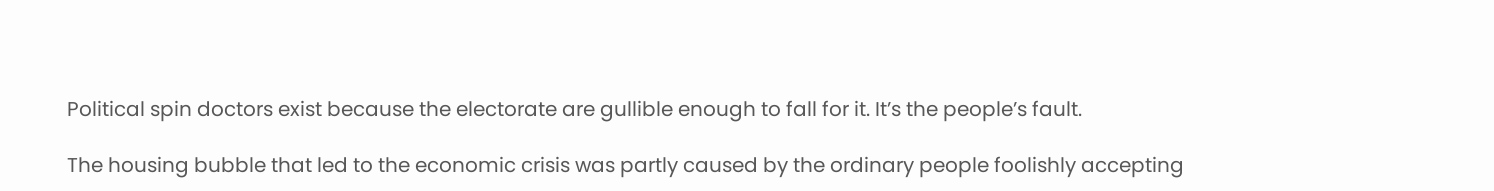Political spin doctors exist because the electorate are gullible enough to fall for it. It’s the people’s fault.

The housing bubble that led to the economic crisis was partly caused by the ordinary people foolishly accepting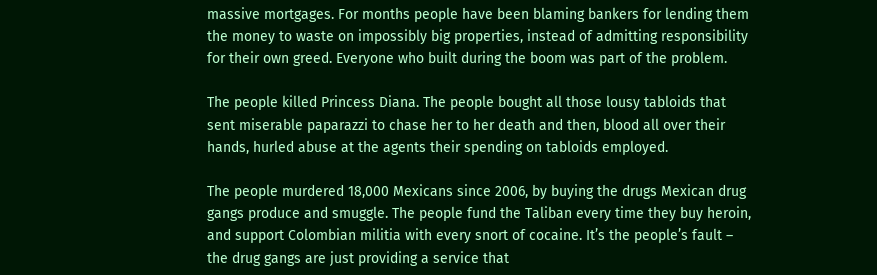massive mortgages. For months people have been blaming bankers for lending them the money to waste on impossibly big properties, instead of admitting responsibility for their own greed. Everyone who built during the boom was part of the problem.

The people killed Princess Diana. The people bought all those lousy tabloids that sent miserable paparazzi to chase her to her death and then, blood all over their hands, hurled abuse at the agents their spending on tabloids employed.

The people murdered 18,000 Mexicans since 2006, by buying the drugs Mexican drug gangs produce and smuggle. The people fund the Taliban every time they buy heroin, and support Colombian militia with every snort of cocaine. It’s the people’s fault – the drug gangs are just providing a service that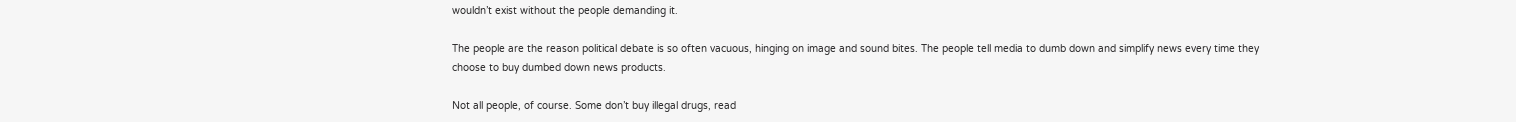wouldn’t exist without the people demanding it.

The people are the reason political debate is so often vacuous, hinging on image and sound bites. The people tell media to dumb down and simplify news every time they choose to buy dumbed down news products.

Not all people, of course. Some don’t buy illegal drugs, read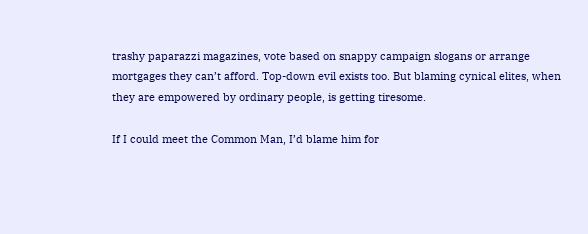trashy paparazzi magazines, vote based on snappy campaign slogans or arrange mortgages they can’t afford. Top-down evil exists too. But blaming cynical elites, when they are empowered by ordinary people, is getting tiresome.

If I could meet the Common Man, I’d blame him for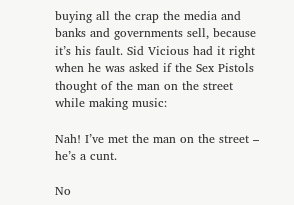buying all the crap the media and banks and governments sell, because it’s his fault. Sid Vicious had it right when he was asked if the Sex Pistols thought of the man on the street while making music:

Nah! I’ve met the man on the street – he’s a cunt.

No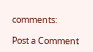comments:

Post a Comment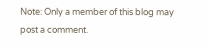Note: Only a member of this blog may post a comment.